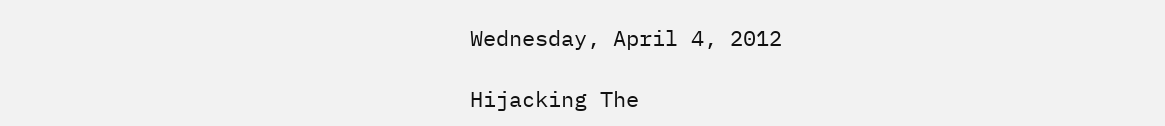Wednesday, April 4, 2012

Hijacking The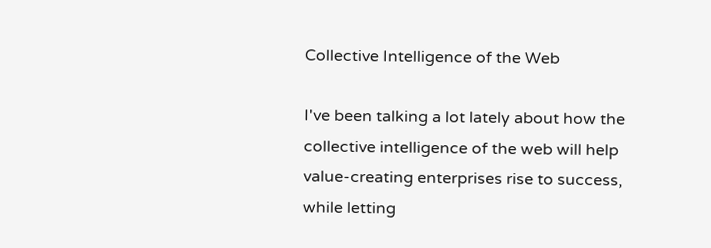Collective Intelligence of the Web

I've been talking a lot lately about how the collective intelligence of the web will help value-creating enterprises rise to success, while letting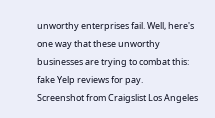unworthy enterprises fail. Well, here's one way that these unworthy businesses are trying to combat this: fake Yelp reviews for pay.
Screenshot from Craigslist Los Angeles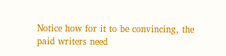Notice how for it to be convincing, the paid writers need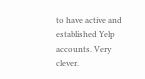to have active and established Yelp accounts. Very clever.